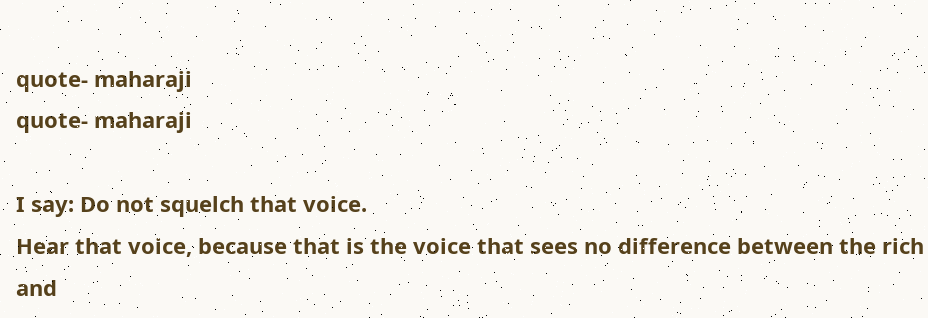quote- maharaji
quote- maharaji

I say: Do not squelch that voice.
Hear that voice, because that is the voice that sees no difference between the rich and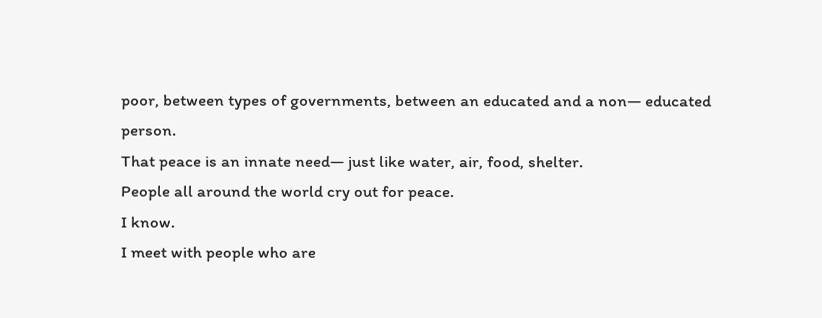poor, between types of governments, between an educated and a non— educated person.
That peace is an innate need— just like water, air, food, shelter.
People all around the world cry out for peace.
I know.
I meet with people who are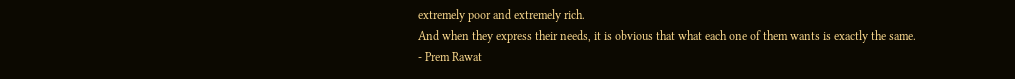extremely poor and extremely rich.
And when they express their needs, it is obvious that what each one of them wants is exactly the same.
- Prem Rawat